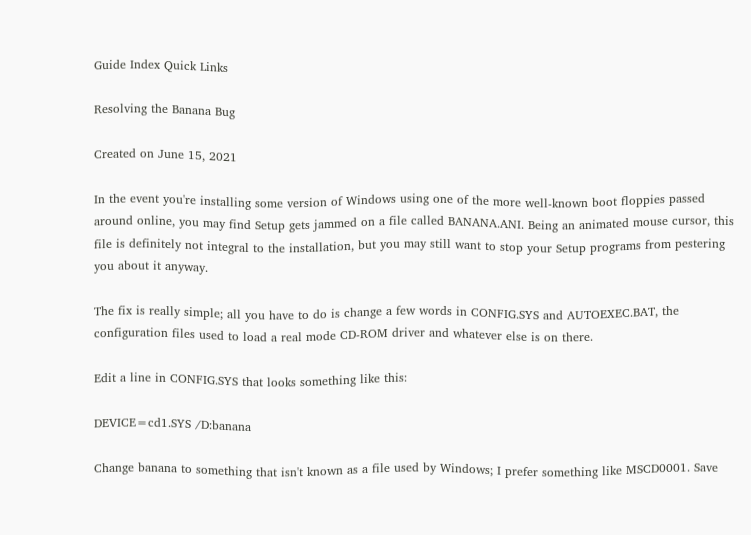Guide Index Quick Links

Resolving the Banana Bug

Created on June 15, 2021

In the event you're installing some version of Windows using one of the more well-known boot floppies passed around online, you may find Setup gets jammed on a file called BANANA.ANI. Being an animated mouse cursor, this file is definitely not integral to the installation, but you may still want to stop your Setup programs from pestering you about it anyway.

The fix is really simple; all you have to do is change a few words in CONFIG.SYS and AUTOEXEC.BAT, the configuration files used to load a real mode CD-ROM driver and whatever else is on there.

Edit a line in CONFIG.SYS that looks something like this:

DEVICE=cd1.SYS /D:banana

Change banana to something that isn't known as a file used by Windows; I prefer something like MSCD0001. Save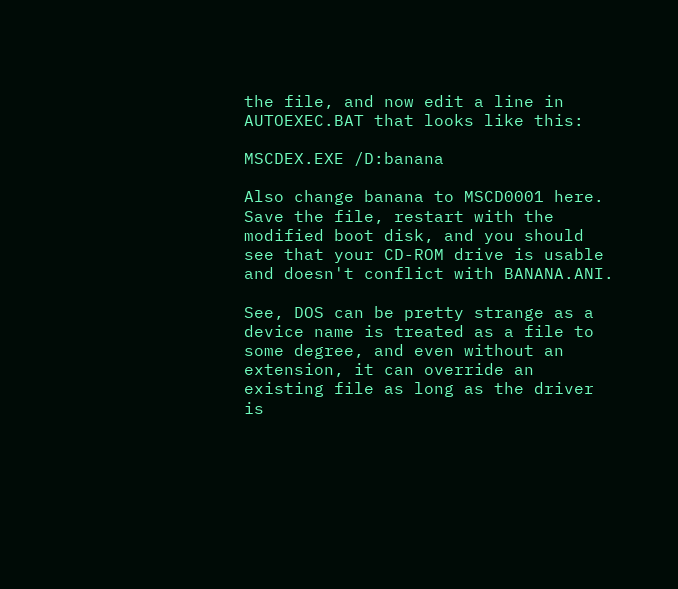the file, and now edit a line in AUTOEXEC.BAT that looks like this:

MSCDEX.EXE /D:banana

Also change banana to MSCD0001 here. Save the file, restart with the modified boot disk, and you should see that your CD-ROM drive is usable and doesn't conflict with BANANA.ANI.

See, DOS can be pretty strange as a device name is treated as a file to some degree, and even without an extension, it can override an existing file as long as the driver is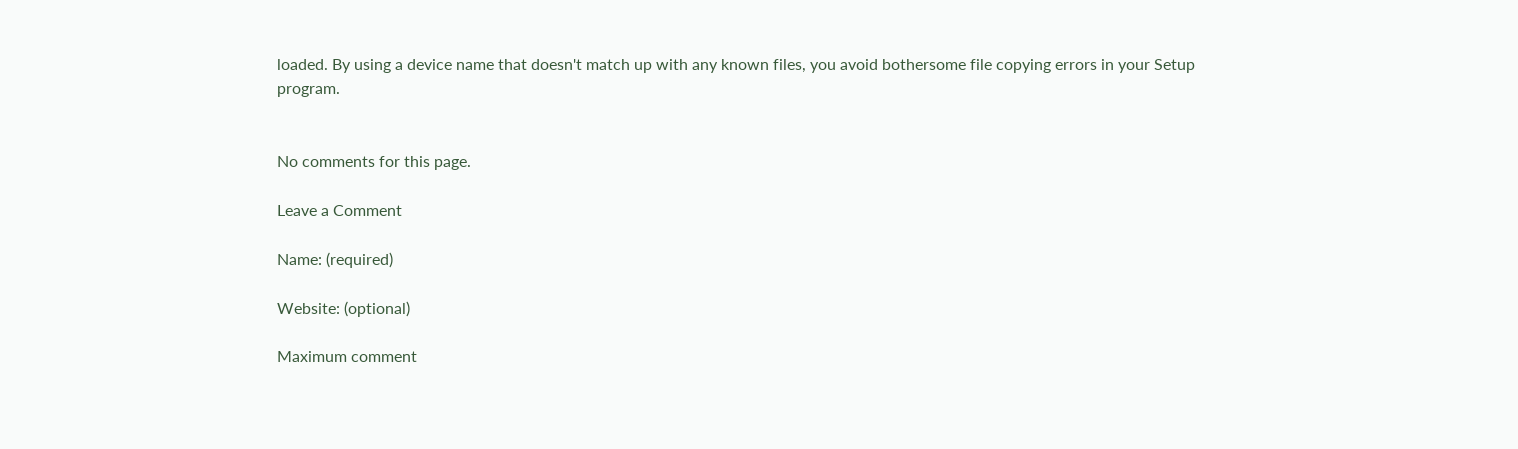loaded. By using a device name that doesn't match up with any known files, you avoid bothersome file copying errors in your Setup program.


No comments for this page.

Leave a Comment

Name: (required)

Website: (optional)

Maximum comment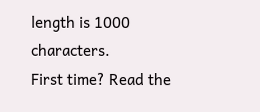length is 1000 characters.
First time? Read the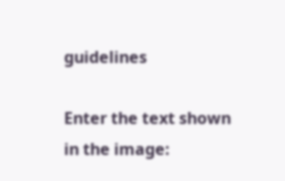guidelines

Enter the text shown in the image: